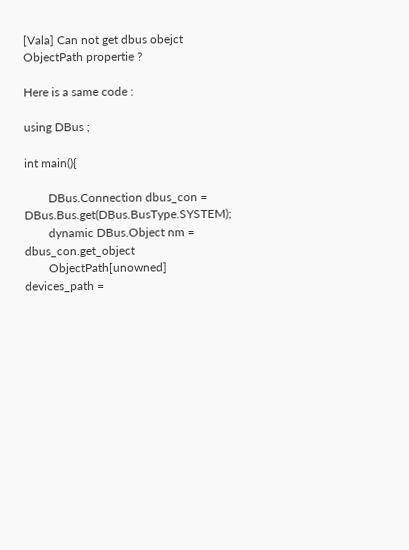[Vala] Can not get dbus obejct ObjectPath propertie ?

Here is a same code :

using DBus ;

int main(){

        DBus.Connection dbus_con =  DBus.Bus.get(DBus.BusType.SYSTEM);
        dynamic DBus.Object nm = dbus_con.get_object
        ObjectPath[unowned] devices_path =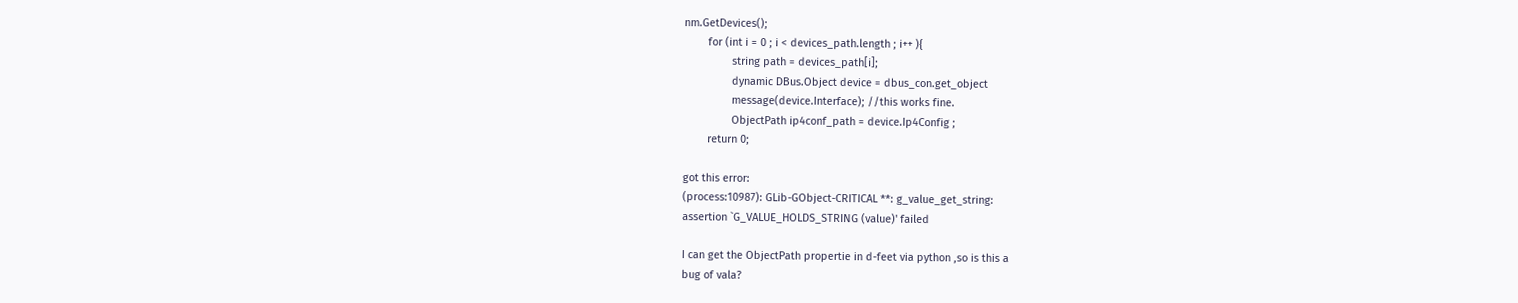nm.GetDevices();
        for (int i = 0 ; i < devices_path.length ; i++ ){
                string path = devices_path[i];
                dynamic DBus.Object device = dbus_con.get_object
                message(device.Interface); //this works fine.
                ObjectPath ip4conf_path = device.Ip4Config ;
        return 0;

got this error:
(process:10987): GLib-GObject-CRITICAL **: g_value_get_string:
assertion `G_VALUE_HOLDS_STRING (value)' failed

I can get the ObjectPath propertie in d-feet via python ,so is this a
bug of vala?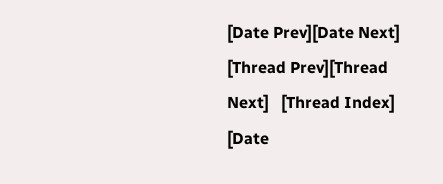[Date Prev][Date Next]   [Thread Prev][Thread Next]   [Thread Index] [Date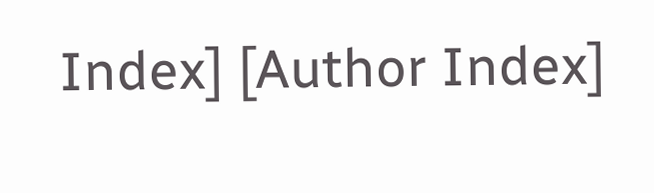Index] [Author Index]